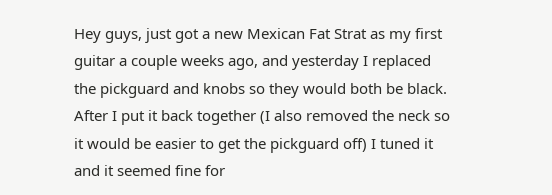Hey guys, just got a new Mexican Fat Strat as my first guitar a couple weeks ago, and yesterday I replaced the pickguard and knobs so they would both be black. After I put it back together (I also removed the neck so it would be easier to get the pickguard off) I tuned it and it seemed fine for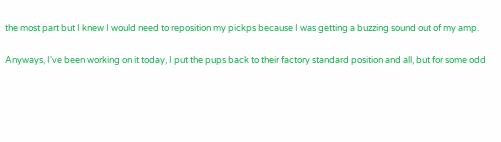the most part but I knew I would need to reposition my pickps because I was getting a buzzing sound out of my amp.

Anyways, I've been working on it today, I put the pups back to their factory standard position and all, but for some odd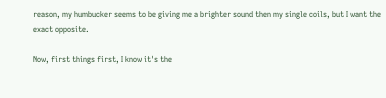reason, my humbucker seems to be giving me a brighter sound then my single coils, but I want the exact opposite.

Now, first things first, I know it's the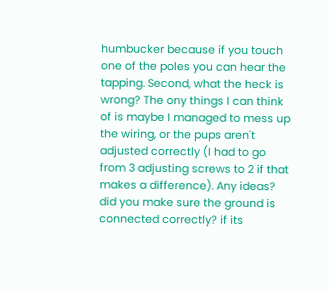humbucker because if you touch one of the poles you can hear the tapping. Second, what the heck is wrong? The ony things I can think of is maybe I managed to mess up the wiring, or the pups aren't adjusted correctly (I had to go from 3 adjusting screws to 2 if that makes a difference). Any ideas?
did you make sure the ground is connected correctly? if its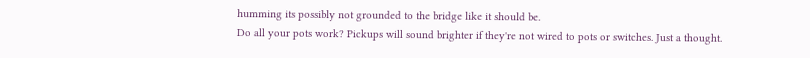humming its possibly not grounded to the bridge like it should be.
Do all your pots work? Pickups will sound brighter if they're not wired to pots or switches. Just a thought.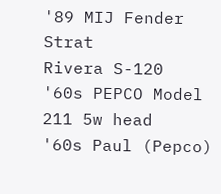'89 MIJ Fender Strat
Rivera S-120
'60s PEPCO Model 211 5w head
'60s Paul (Pepco)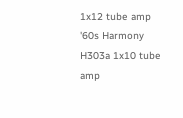1x12 tube amp
'60s Harmony H303a 1x10 tube amp